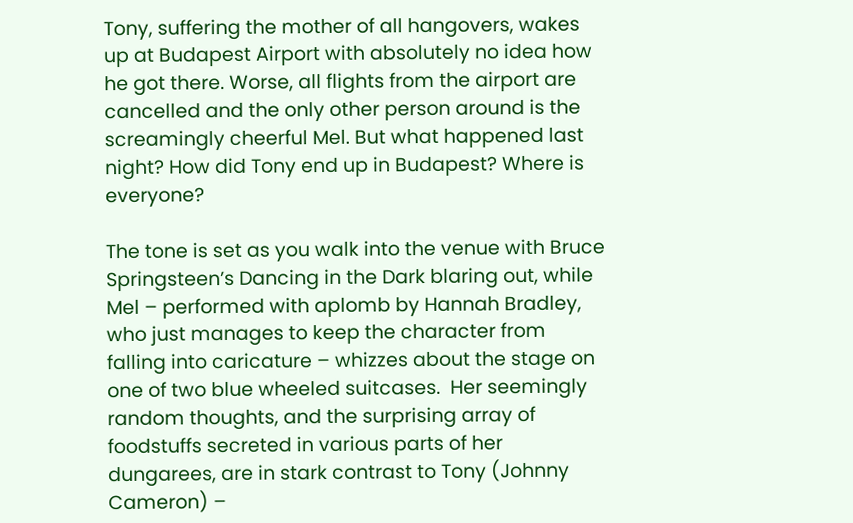Tony, suffering the mother of all hangovers, wakes up at Budapest Airport with absolutely no idea how he got there. Worse, all flights from the airport are cancelled and the only other person around is the screamingly cheerful Mel. But what happened last night? How did Tony end up in Budapest? Where is everyone?

The tone is set as you walk into the venue with Bruce Springsteen’s Dancing in the Dark blaring out, while Mel – performed with aplomb by Hannah Bradley, who just manages to keep the character from falling into caricature – whizzes about the stage on one of two blue wheeled suitcases.  Her seemingly random thoughts, and the surprising array of foodstuffs secreted in various parts of her dungarees, are in stark contrast to Tony (Johnny Cameron) –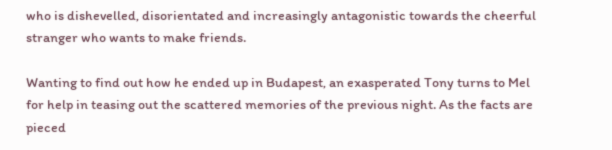who is dishevelled, disorientated and increasingly antagonistic towards the cheerful stranger who wants to make friends.

Wanting to find out how he ended up in Budapest, an exasperated Tony turns to Mel for help in teasing out the scattered memories of the previous night. As the facts are pieced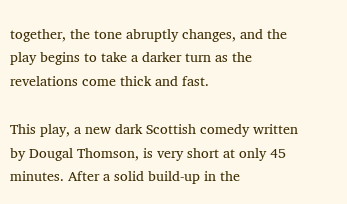together, the tone abruptly changes, and the play begins to take a darker turn as the revelations come thick and fast.

This play, a new dark Scottish comedy written by Dougal Thomson, is very short at only 45 minutes. After a solid build-up in the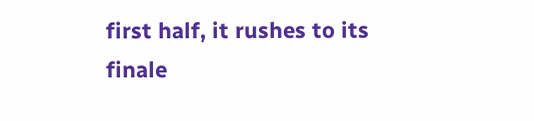first half, it rushes to its finale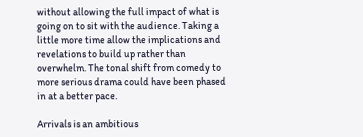without allowing the full impact of what is going on to sit with the audience. Taking a little more time allow the implications and revelations to build up rather than overwhelm. The tonal shift from comedy to more serious drama could have been phased in at a better pace.

Arrivals is an ambitious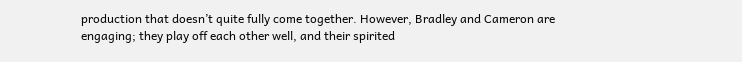production that doesn’t quite fully come together. However, Bradley and Cameron are engaging; they play off each other well, and their spirited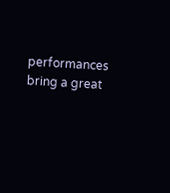performances bring a great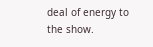deal of energy to the show.